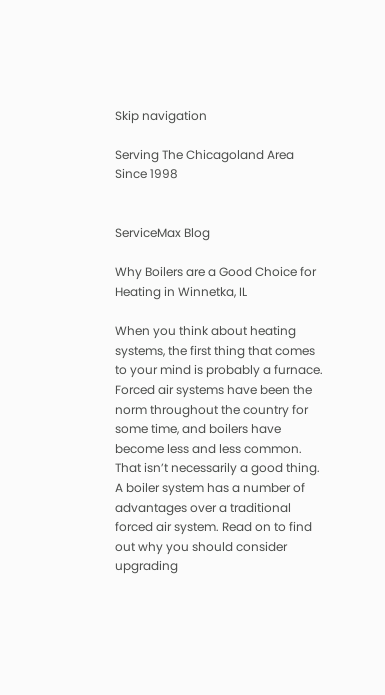Skip navigation

Serving The Chicagoland Area Since 1998


ServiceMax Blog

Why Boilers are a Good Choice for Heating in Winnetka, IL

When you think about heating systems, the first thing that comes to your mind is probably a furnace. Forced air systems have been the norm throughout the country for some time, and boilers have become less and less common. That isn’t necessarily a good thing. A boiler system has a number of advantages over a traditional forced air system. Read on to find out why you should consider upgrading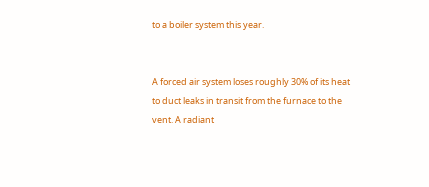to a boiler system this year.


A forced air system loses roughly 30% of its heat to duct leaks in transit from the furnace to the vent. A radiant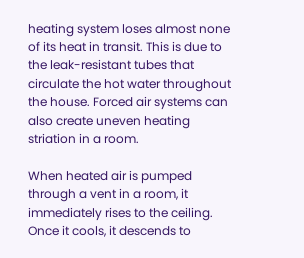heating system loses almost none of its heat in transit. This is due to the leak-resistant tubes that circulate the hot water throughout the house. Forced air systems can also create uneven heating striation in a room.

When heated air is pumped through a vent in a room, it immediately rises to the ceiling. Once it cools, it descends to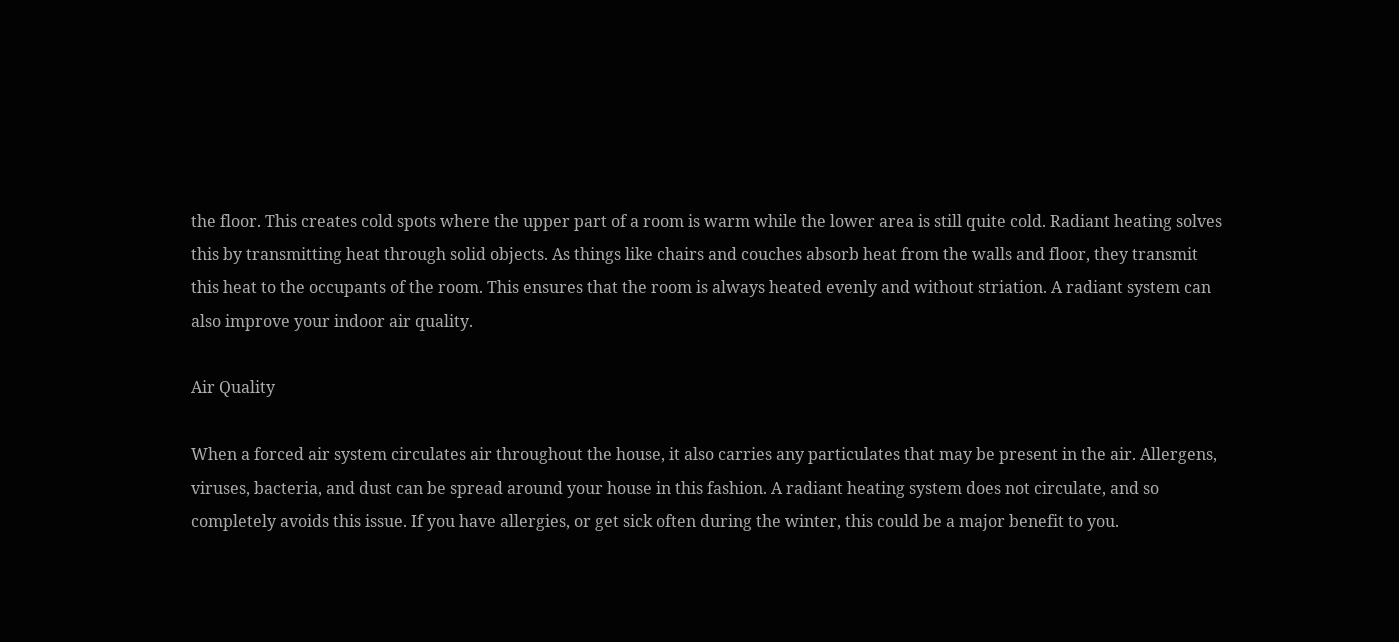the floor. This creates cold spots where the upper part of a room is warm while the lower area is still quite cold. Radiant heating solves this by transmitting heat through solid objects. As things like chairs and couches absorb heat from the walls and floor, they transmit this heat to the occupants of the room. This ensures that the room is always heated evenly and without striation. A radiant system can also improve your indoor air quality.

Air Quality

When a forced air system circulates air throughout the house, it also carries any particulates that may be present in the air. Allergens, viruses, bacteria, and dust can be spread around your house in this fashion. A radiant heating system does not circulate, and so completely avoids this issue. If you have allergies, or get sick often during the winter, this could be a major benefit to you.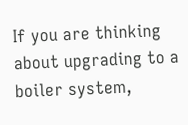If you are thinking about upgrading to a boiler system,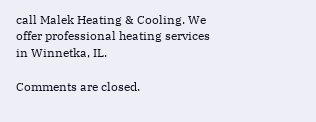call Malek Heating & Cooling. We offer professional heating services in Winnetka, IL.

Comments are closed.